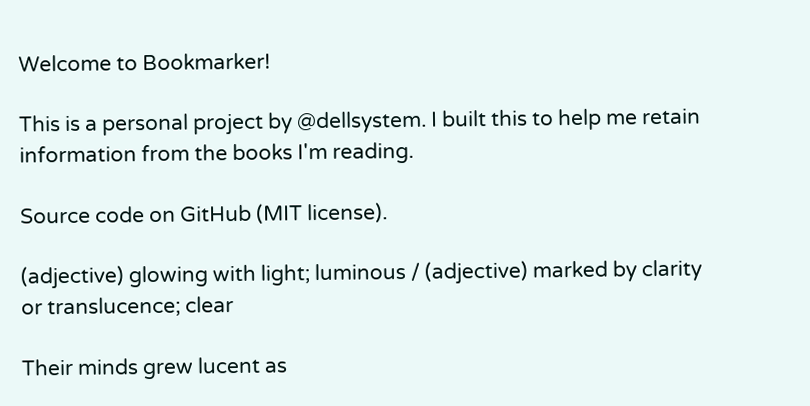Welcome to Bookmarker!

This is a personal project by @dellsystem. I built this to help me retain information from the books I'm reading.

Source code on GitHub (MIT license).

(adjective) glowing with light; luminous / (adjective) marked by clarity or translucence; clear

Their minds grew lucent as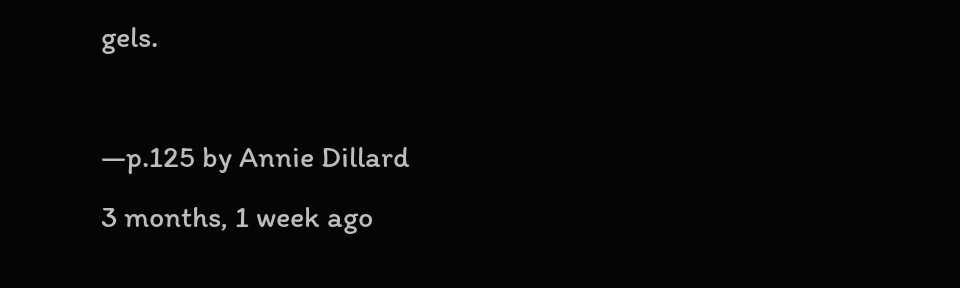gels.

—p.125 by Annie Dillard
3 months, 1 week ago